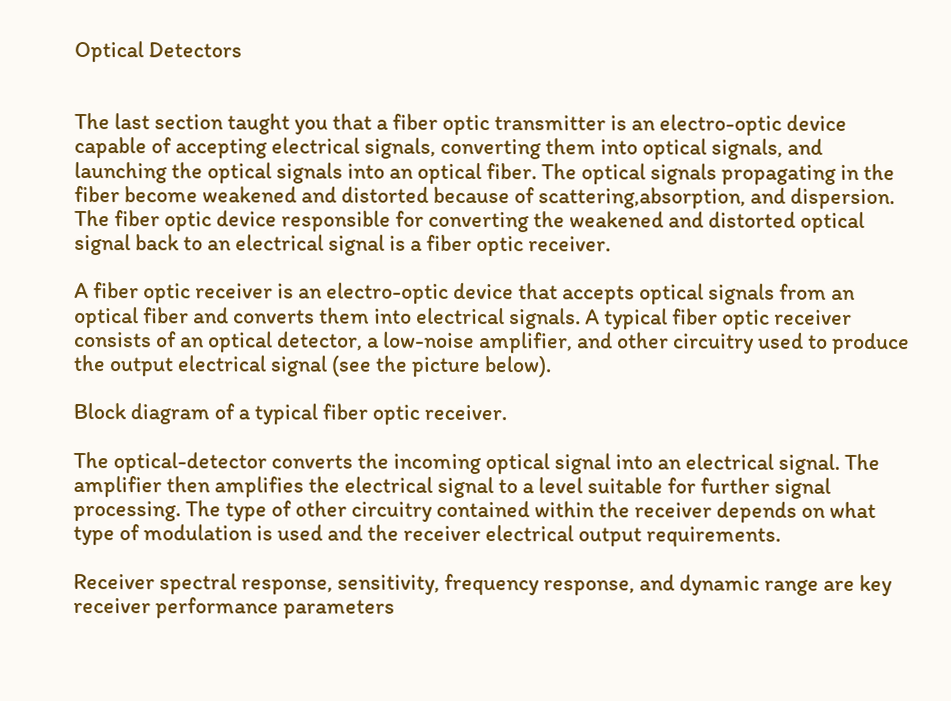Optical Detectors


The last section taught you that a fiber optic transmitter is an electro-optic device capable of accepting electrical signals, converting them into optical signals, and launching the optical signals into an optical fiber. The optical signals propagating in the fiber become weakened and distorted because of scattering,absorption, and dispersion. The fiber optic device responsible for converting the weakened and distorted optical signal back to an electrical signal is a fiber optic receiver.

A fiber optic receiver is an electro-optic device that accepts optical signals from an optical fiber and converts them into electrical signals. A typical fiber optic receiver consists of an optical detector, a low-noise amplifier, and other circuitry used to produce the output electrical signal (see the picture below).

Block diagram of a typical fiber optic receiver.

The optical-detector converts the incoming optical signal into an electrical signal. The amplifier then amplifies the electrical signal to a level suitable for further signal processing. The type of other circuitry contained within the receiver depends on what type of modulation is used and the receiver electrical output requirements.

Receiver spectral response, sensitivity, frequency response, and dynamic range are key receiver performance parameters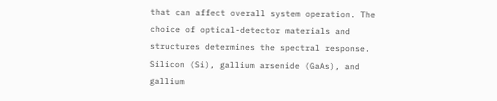that can affect overall system operation. The choice of optical-detector materials and structures determines the spectral response. Silicon (Si), gallium arsenide (GaAs), and gallium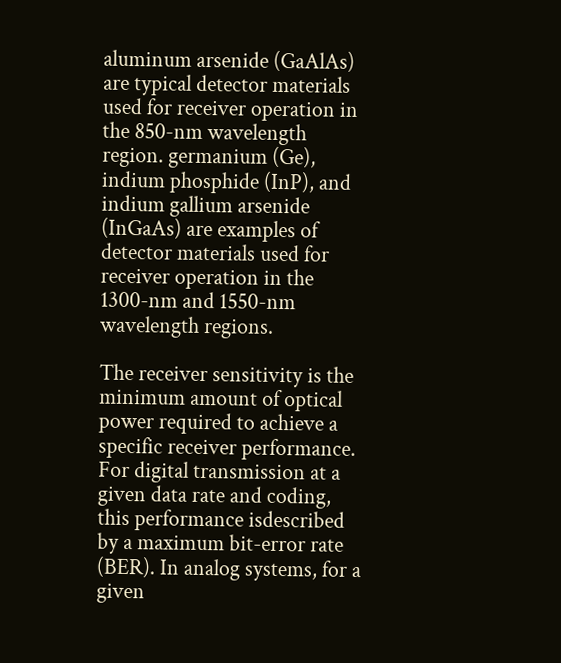aluminum arsenide (GaAlAs) are typical detector materials used for receiver operation in the 850-nm wavelength region. germanium (Ge), indium phosphide (InP), and indium gallium arsenide (InGaAs) are examples of detector materials used for receiver operation in the 1300-nm and 1550-nm wavelength regions.

The receiver sensitivity is the minimum amount of optical power required to achieve a specific receiver performance. For digital transmission at a given data rate and coding, this performance isdescribed by a maximum bit-error rate (BER). In analog systems, for a given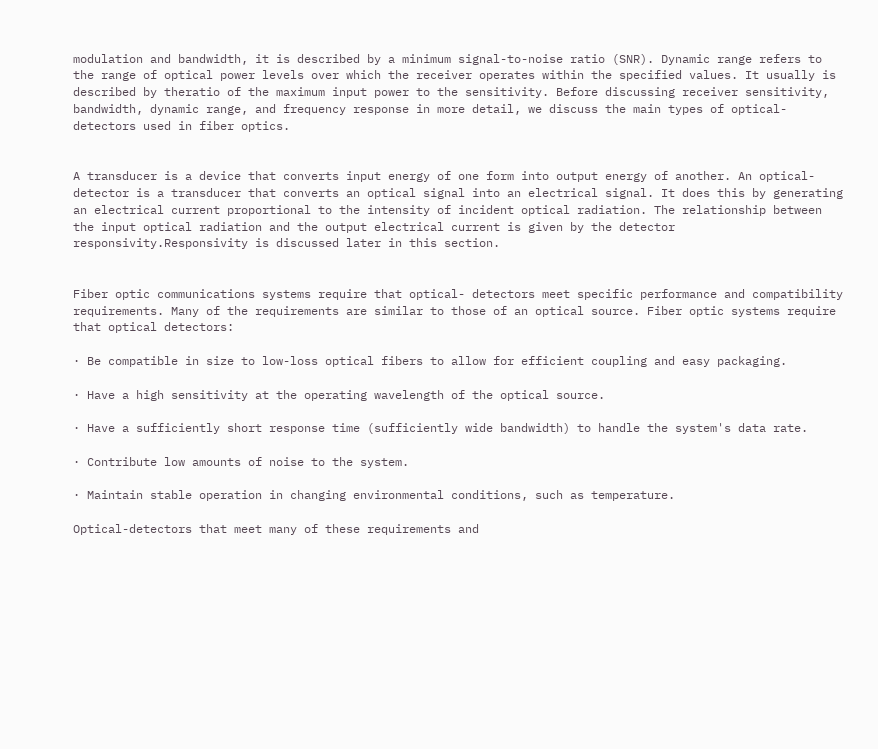modulation and bandwidth, it is described by a minimum signal-to-noise ratio (SNR). Dynamic range refers to the range of optical power levels over which the receiver operates within the specified values. It usually is described by theratio of the maximum input power to the sensitivity. Before discussing receiver sensitivity, bandwidth, dynamic range, and frequency response in more detail, we discuss the main types of optical-detectors used in fiber optics.


A transducer is a device that converts input energy of one form into output energy of another. An optical-detector is a transducer that converts an optical signal into an electrical signal. It does this by generating an electrical current proportional to the intensity of incident optical radiation. The relationship between the input optical radiation and the output electrical current is given by the detector responsivity.Responsivity is discussed later in this section.


Fiber optic communications systems require that optical- detectors meet specific performance and compatibility requirements. Many of the requirements are similar to those of an optical source. Fiber optic systems require that optical detectors:

· Be compatible in size to low-loss optical fibers to allow for efficient coupling and easy packaging.

· Have a high sensitivity at the operating wavelength of the optical source.

· Have a sufficiently short response time (sufficiently wide bandwidth) to handle the system's data rate.

· Contribute low amounts of noise to the system.

· Maintain stable operation in changing environmental conditions, such as temperature.

Optical-detectors that meet many of these requirements and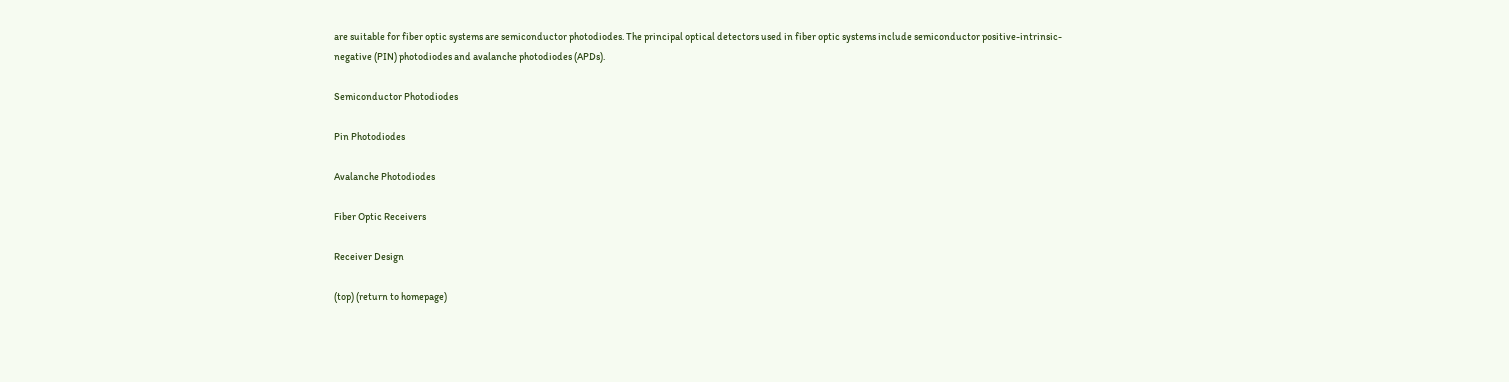are suitable for fiber optic systems are semiconductor photodiodes. The principal optical detectors used in fiber optic systems include semiconductor positive-intrinsic-negative (PIN) photodiodes and avalanche photodiodes (APDs).

Semiconductor Photodiodes

Pin Photodiodes

Avalanche Photodiodes

Fiber Optic Receivers

Receiver Design

(top) (return to homepage)